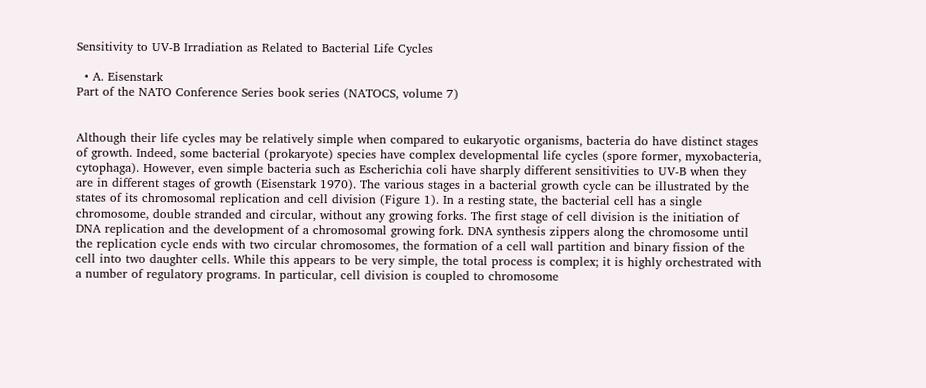Sensitivity to UV-B Irradiation as Related to Bacterial Life Cycles

  • A. Eisenstark
Part of the NATO Conference Series book series (NATOCS, volume 7)


Although their life cycles may be relatively simple when compared to eukaryotic organisms, bacteria do have distinct stages of growth. Indeed, some bacterial (prokaryote) species have complex developmental life cycles (spore former, myxobacteria, cytophaga). However, even simple bacteria such as Escherichia coli have sharply different sensitivities to UV-B when they are in different stages of growth (Eisenstark 1970). The various stages in a bacterial growth cycle can be illustrated by the states of its chromosomal replication and cell division (Figure 1). In a resting state, the bacterial cell has a single chromosome, double stranded and circular, without any growing forks. The first stage of cell division is the initiation of DNA replication and the development of a chromosomal growing fork. DNA synthesis zippers along the chromosome until the replication cycle ends with two circular chromosomes, the formation of a cell wall partition and binary fission of the cell into two daughter cells. While this appears to be very simple, the total process is complex; it is highly orchestrated with a number of regulatory programs. In particular, cell division is coupled to chromosome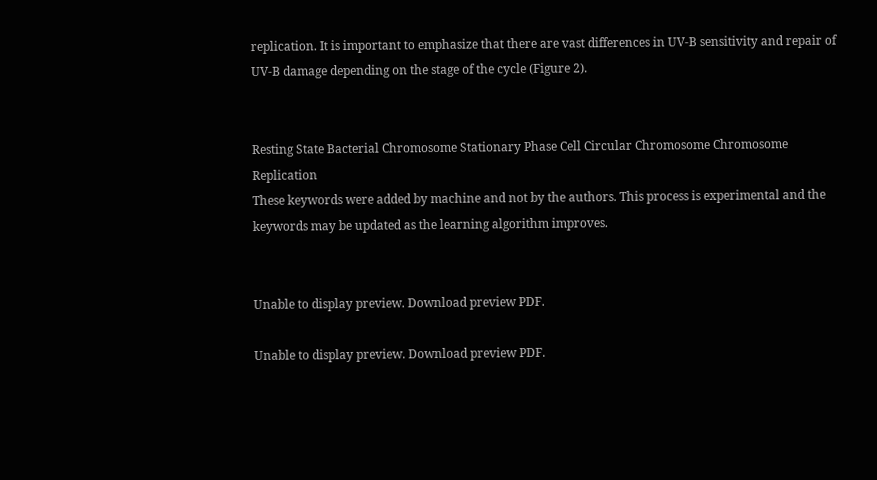replication. It is important to emphasize that there are vast differences in UV-B sensitivity and repair of UV-B damage depending on the stage of the cycle (Figure 2).


Resting State Bacterial Chromosome Stationary Phase Cell Circular Chromosome Chromosome Replication
These keywords were added by machine and not by the authors. This process is experimental and the keywords may be updated as the learning algorithm improves.


Unable to display preview. Download preview PDF.

Unable to display preview. Download preview PDF.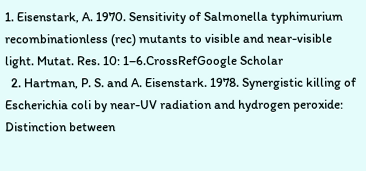1. Eisenstark, A. 1970. Sensitivity of Salmonella typhimurium recombinationless (rec) mutants to visible and near-visible light. Mutat. Res. 10: 1–6.CrossRefGoogle Scholar
  2. Hartman, P. S. and A. Eisenstark. 1978. Synergistic killing of Escherichia coli by near-UV radiation and hydrogen peroxide: Distinction between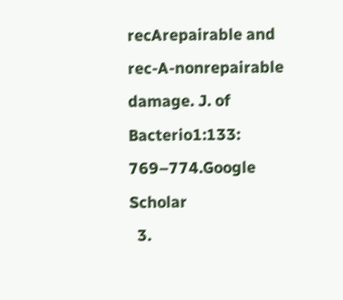recArepairable and rec-A-nonrepairable damage. J. of Bacterio1:133: 769–774.Google Scholar
  3.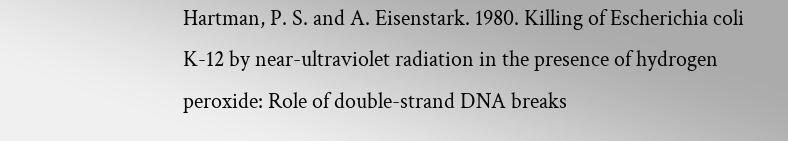Hartman, P. S. and A. Eisenstark. 1980. Killing of Escherichia coli K-12 by near-ultraviolet radiation in the presence of hydrogen peroxide: Role of double-strand DNA breaks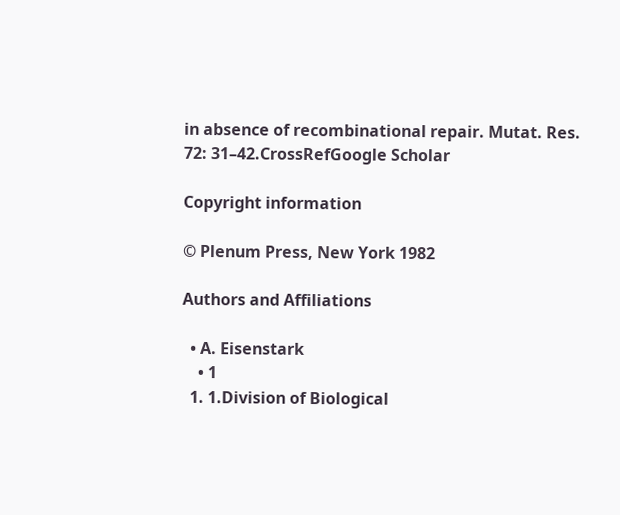in absence of recombinational repair. Mutat. Res. 72: 31–42.CrossRefGoogle Scholar

Copyright information

© Plenum Press, New York 1982

Authors and Affiliations

  • A. Eisenstark
    • 1
  1. 1.Division of Biological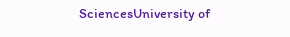SciencesUniversity of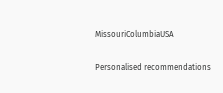MissouriColumbiaUSA

Personalised recommendations